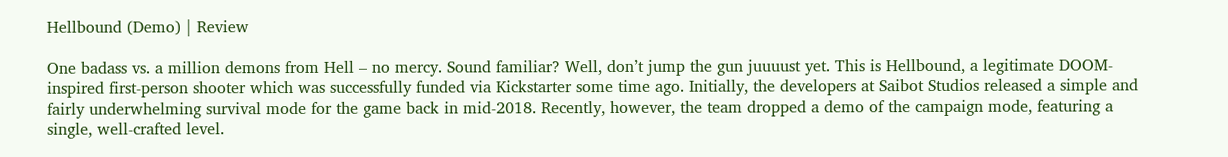Hellbound (Demo) | Review

One badass vs. a million demons from Hell – no mercy. Sound familiar? Well, don’t jump the gun juuuust yet. This is Hellbound, a legitimate DOOM-inspired first-person shooter which was successfully funded via Kickstarter some time ago. Initially, the developers at Saibot Studios released a simple and fairly underwhelming survival mode for the game back in mid-2018. Recently, however, the team dropped a demo of the campaign mode, featuring a single, well-crafted level.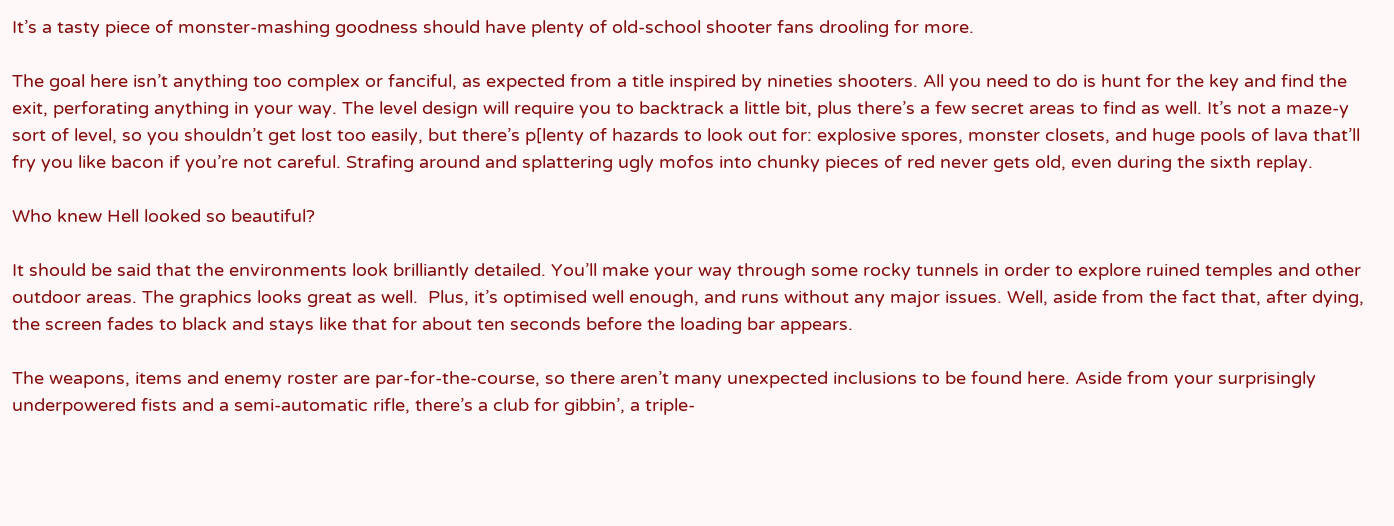It’s a tasty piece of monster-mashing goodness should have plenty of old-school shooter fans drooling for more.

The goal here isn’t anything too complex or fanciful, as expected from a title inspired by nineties shooters. All you need to do is hunt for the key and find the exit, perforating anything in your way. The level design will require you to backtrack a little bit, plus there’s a few secret areas to find as well. It’s not a maze-y sort of level, so you shouldn’t get lost too easily, but there’s p[lenty of hazards to look out for: explosive spores, monster closets, and huge pools of lava that’ll fry you like bacon if you’re not careful. Strafing around and splattering ugly mofos into chunky pieces of red never gets old, even during the sixth replay.

Who knew Hell looked so beautiful?

It should be said that the environments look brilliantly detailed. You’ll make your way through some rocky tunnels in order to explore ruined temples and other outdoor areas. The graphics looks great as well.  Plus, it’s optimised well enough, and runs without any major issues. Well, aside from the fact that, after dying, the screen fades to black and stays like that for about ten seconds before the loading bar appears.

The weapons, items and enemy roster are par-for-the-course, so there aren’t many unexpected inclusions to be found here. Aside from your surprisingly underpowered fists and a semi-automatic rifle, there’s a club for gibbin’, a triple-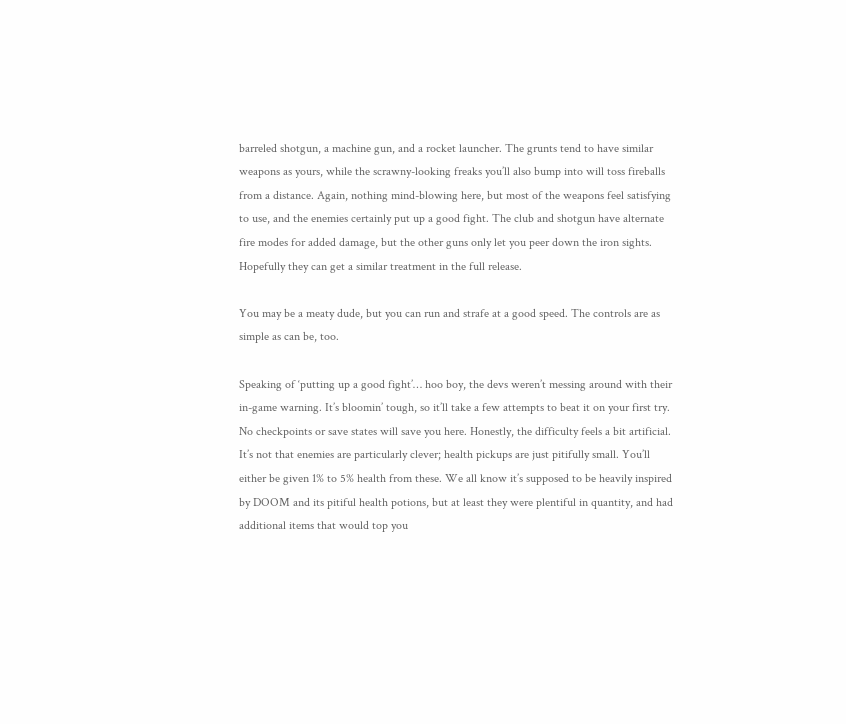barreled shotgun, a machine gun, and a rocket launcher. The grunts tend to have similar weapons as yours, while the scrawny-looking freaks you’ll also bump into will toss fireballs from a distance. Again, nothing mind-blowing here, but most of the weapons feel satisfying to use, and the enemies certainly put up a good fight. The club and shotgun have alternate fire modes for added damage, but the other guns only let you peer down the iron sights. Hopefully they can get a similar treatment in the full release.

You may be a meaty dude, but you can run and strafe at a good speed. The controls are as simple as can be, too.

Speaking of ‘putting up a good fight’… hoo boy, the devs weren’t messing around with their in-game warning. It’s bloomin’ tough, so it’ll take a few attempts to beat it on your first try. No checkpoints or save states will save you here. Honestly, the difficulty feels a bit artificial. It’s not that enemies are particularly clever; health pickups are just pitifully small. You’ll either be given 1% to 5% health from these. We all know it’s supposed to be heavily inspired by DOOM and its pitiful health potions, but at least they were plentiful in quantity, and had additional items that would top you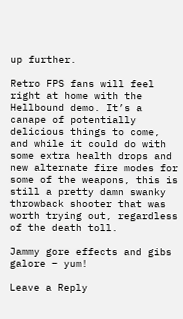up further.

Retro FPS fans will feel right at home with the Hellbound demo. It’s a canape of potentially delicious things to come, and while it could do with some extra health drops and new alternate fire modes for some of the weapons, this is still a pretty damn swanky throwback shooter that was worth trying out, regardless of the death toll.

Jammy gore effects and gibs galore – yum!

Leave a Reply